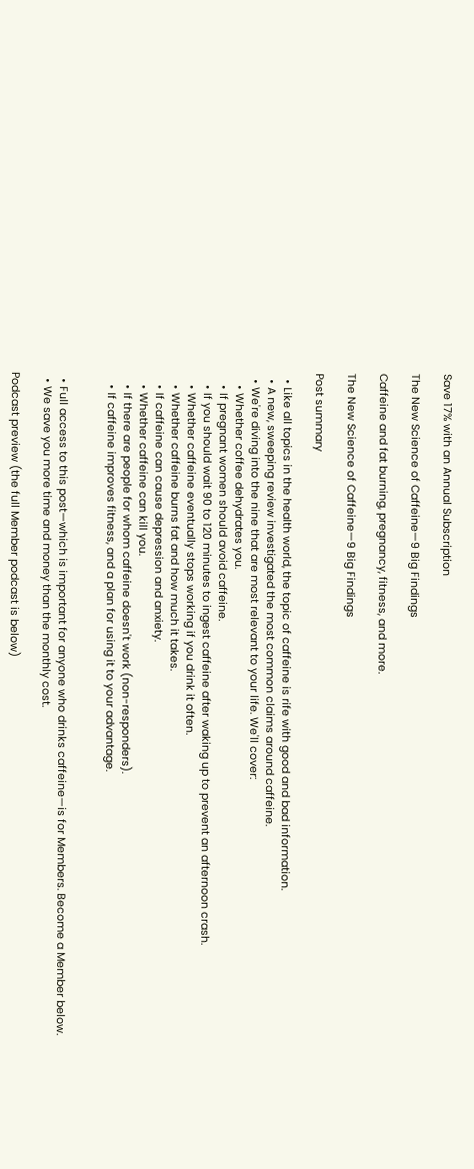Save 17% with an Annual Subscription

The New Science of Caffeine—9 Big Findings

Caffeine and fat burning, pregnancy, fitness, and more.

The New Science of Caffeine—9 Big Findings

Post summary

  • Like all topics in the health world, the topic of caffeine is rife with good and bad information.
  • A new, sweeping review investigated the most common claims around caffeine.
  • We're diving into the nine that are most relevant to your life. We'll cover:
    • Whether coffee dehydrates you.
    • If pregnant women should avoid caffeine.
    • If you should wait 90 to 120 minutes to ingest caffeine after waking up to prevent an afternoon crash.
    • Whether caffeine eventually stops working if you drink it often.
    • Whether caffeine burns fat and how much it takes.
    • If caffeine can cause depression and anxiety.
    • Whether caffeine can kill you.
    • If there are people for whom caffeine doesn't work (non-responders).
    • If caffeine improves fitness, and a plan for using it to your advantage.


  • Full access to this post—which is important for anyone who drinks caffeine—is for Members. Become a Member below.
  • We save you more time and money than the monthly cost.

Podcast preview (the full Member podcast is below)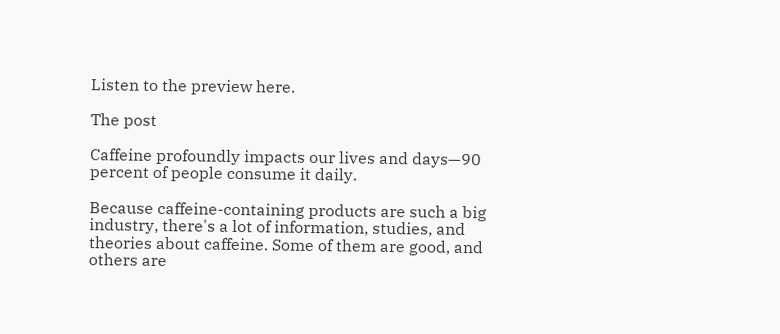Listen to the preview here.

The post

Caffeine profoundly impacts our lives and days—90 percent of people consume it daily.

Because caffeine-containing products are such a big industry, there's a lot of information, studies, and theories about caffeine. Some of them are good, and others are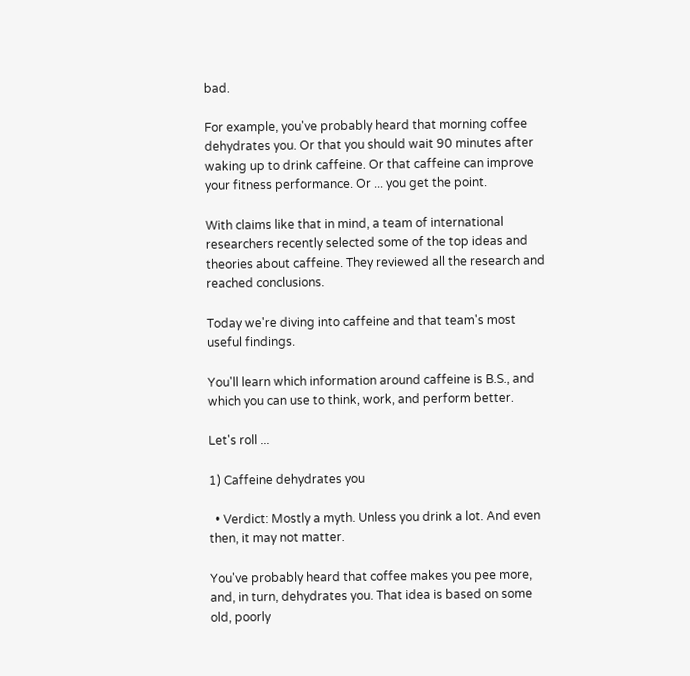bad.

For example, you've probably heard that morning coffee dehydrates you. Or that you should wait 90 minutes after waking up to drink caffeine. Or that caffeine can improve your fitness performance. Or ... you get the point.

With claims like that in mind, a team of international researchers recently selected some of the top ideas and theories about caffeine. They reviewed all the research and reached conclusions.

Today we're diving into caffeine and that team's most useful findings.

You'll learn which information around caffeine is B.S., and which you can use to think, work, and perform better.

Let's roll ...

1) Caffeine dehydrates you

  • Verdict: Mostly a myth. Unless you drink a lot. And even then, it may not matter.

You've probably heard that coffee makes you pee more, and, in turn, dehydrates you. That idea is based on some old, poorly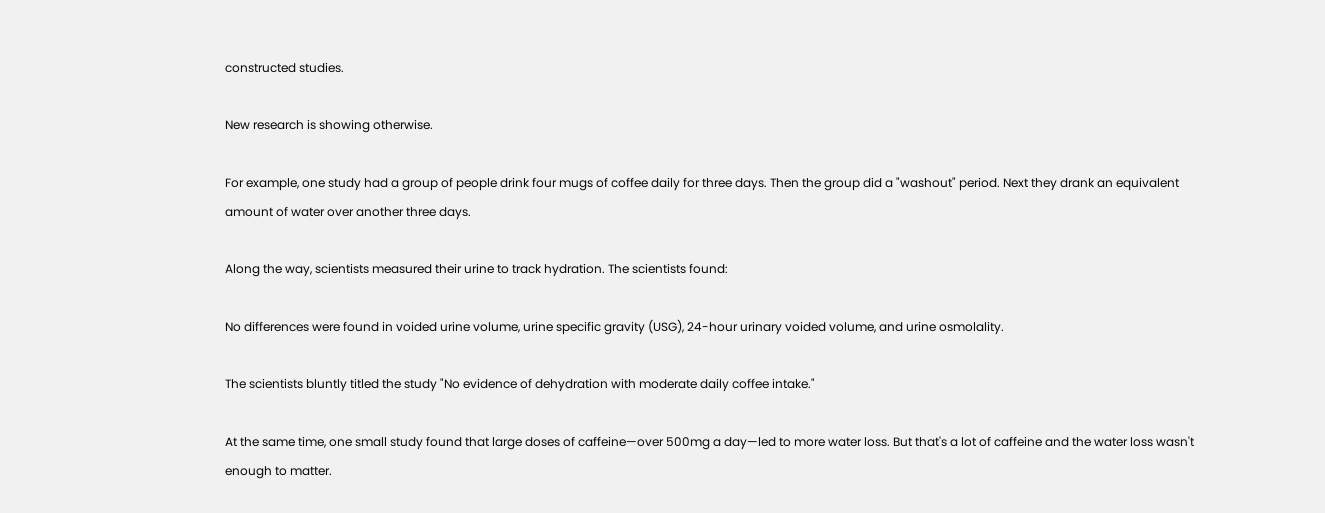constructed studies.

New research is showing otherwise.

For example, one study had a group of people drink four mugs of coffee daily for three days. Then the group did a "washout" period. Next they drank an equivalent amount of water over another three days.

Along the way, scientists measured their urine to track hydration. The scientists found:

No differences were found in voided urine volume, urine specific gravity (USG), 24-hour urinary voided volume, and urine osmolality.

The scientists bluntly titled the study "No evidence of dehydration with moderate daily coffee intake."

At the same time, one small study found that large doses of caffeine—over 500mg a day—led to more water loss. But that's a lot of caffeine and the water loss wasn't enough to matter.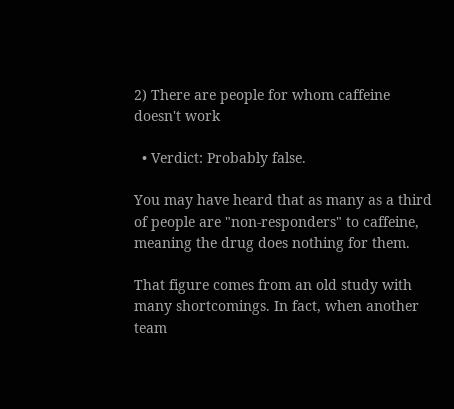2) There are people for whom caffeine doesn't work

  • Verdict: Probably false.

You may have heard that as many as a third of people are "non-responders" to caffeine, meaning the drug does nothing for them.

That figure comes from an old study with many shortcomings. In fact, when another team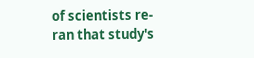of scientists re-ran that study's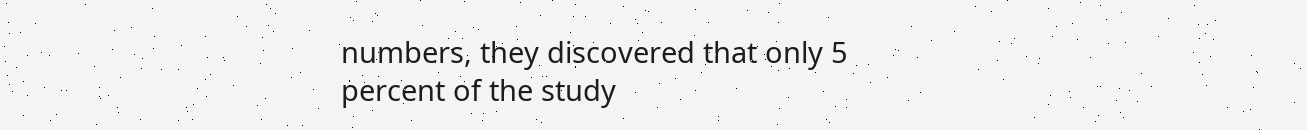numbers, they discovered that only 5 percent of the study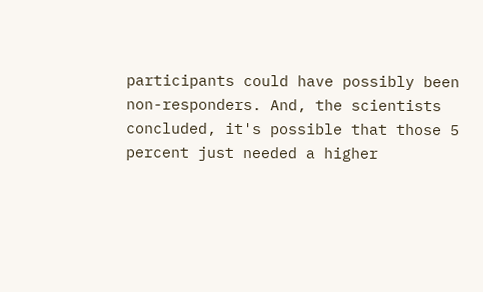participants could have possibly been non-responders. And, the scientists concluded, it's possible that those 5 percent just needed a higher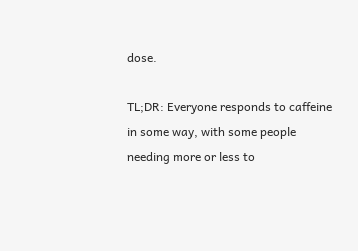dose.

TL;DR: Everyone responds to caffeine in some way, with some people needing more or less to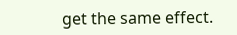get the same effect.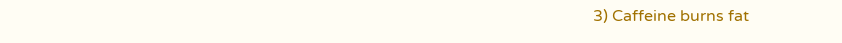3) Caffeine burns fat